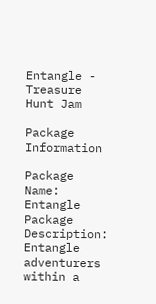Entangle - Treasure Hunt Jam

Package Information

Package Name: Entangle
Package Description: Entangle adventurers within a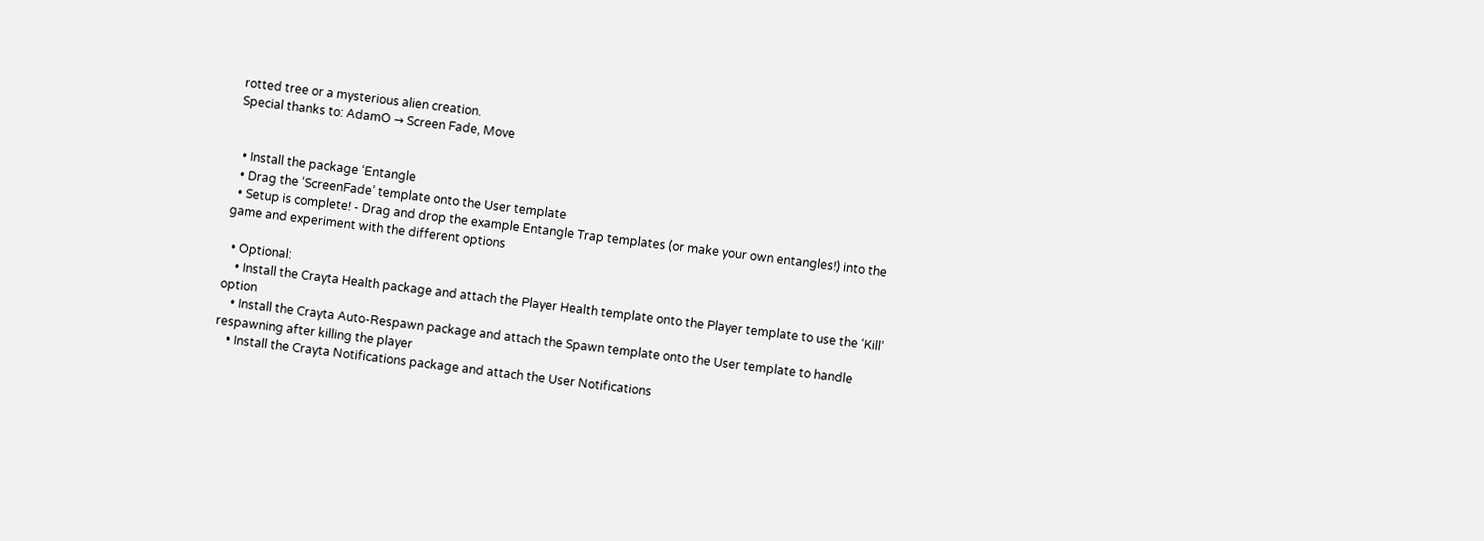rotted tree or a mysterious alien creation.
Special thanks to: AdamO → Screen Fade, Move


  • Install the package ‘Entangle
  • Drag the ‘ScreenFade’ template onto the User template
  • Setup is complete! - Drag and drop the example Entangle Trap templates (or make your own entangles!) into the game and experiment with the different options

  • Optional:
    • Install the Crayta Health package and attach the Player Health template onto the Player template to use the ‘Kill’ option
    • Install the Crayta Auto-Respawn package and attach the Spawn template onto the User template to handle respawning after killing the player
    • Install the Crayta Notifications package and attach the User Notifications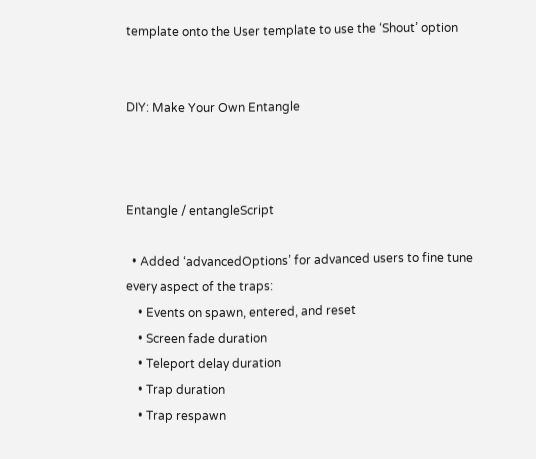template onto the User template to use the ‘Shout’ option


DIY: Make Your Own Entangle



Entangle / entangleScript

  • Added ‘advancedOptions’ for advanced users to fine tune every aspect of the traps:
    • Events on spawn, entered, and reset
    • Screen fade duration
    • Teleport delay duration
    • Trap duration
    • Trap respawn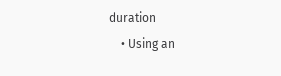duration
    • Using an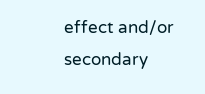effect and/or secondary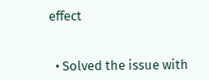effect


  • Solved the issue with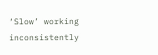‘Slow’ working inconsistently